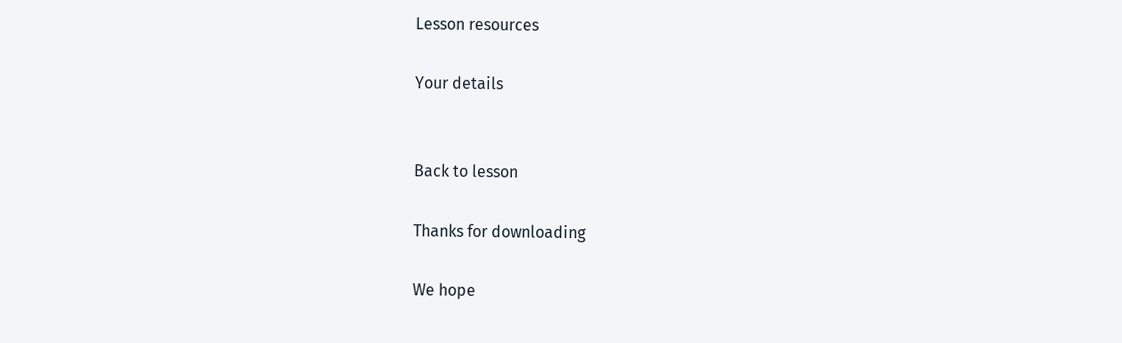Lesson resources

Your details


Back to lesson

Thanks for downloading

We hope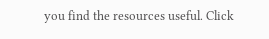you find the resources useful. Click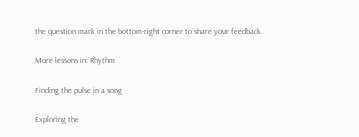the question mark in the bottom-right corner to share your feedback.

More lessons in: Rhythm

Finding the pulse in a song

Exploring the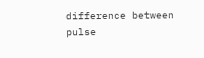difference between pulse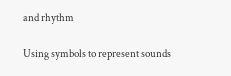and rhythm

Using symbols to represent sounds